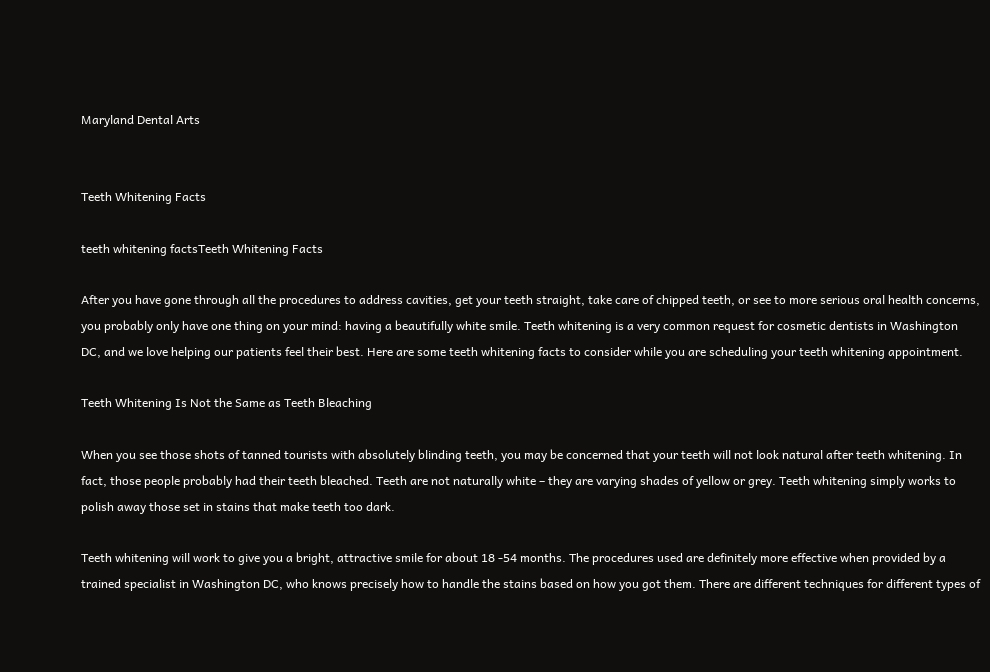Maryland Dental Arts


Teeth Whitening Facts

teeth whitening factsTeeth Whitening Facts

After you have gone through all the procedures to address cavities, get your teeth straight, take care of chipped teeth, or see to more serious oral health concerns, you probably only have one thing on your mind: having a beautifully white smile. Teeth whitening is a very common request for cosmetic dentists in Washington DC, and we love helping our patients feel their best. Here are some teeth whitening facts to consider while you are scheduling your teeth whitening appointment.

Teeth Whitening Is Not the Same as Teeth Bleaching

When you see those shots of tanned tourists with absolutely blinding teeth, you may be concerned that your teeth will not look natural after teeth whitening. In fact, those people probably had their teeth bleached. Teeth are not naturally white – they are varying shades of yellow or grey. Teeth whitening simply works to polish away those set in stains that make teeth too dark.

Teeth whitening will work to give you a bright, attractive smile for about 18 -54 months. The procedures used are definitely more effective when provided by a trained specialist in Washington DC, who knows precisely how to handle the stains based on how you got them. There are different techniques for different types of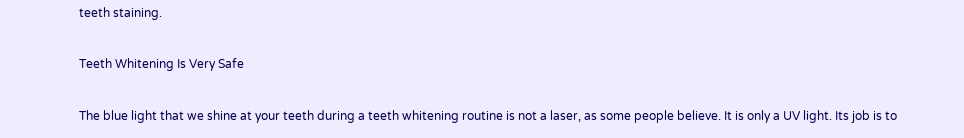teeth staining.

Teeth Whitening Is Very Safe

The blue light that we shine at your teeth during a teeth whitening routine is not a laser, as some people believe. It is only a UV light. Its job is to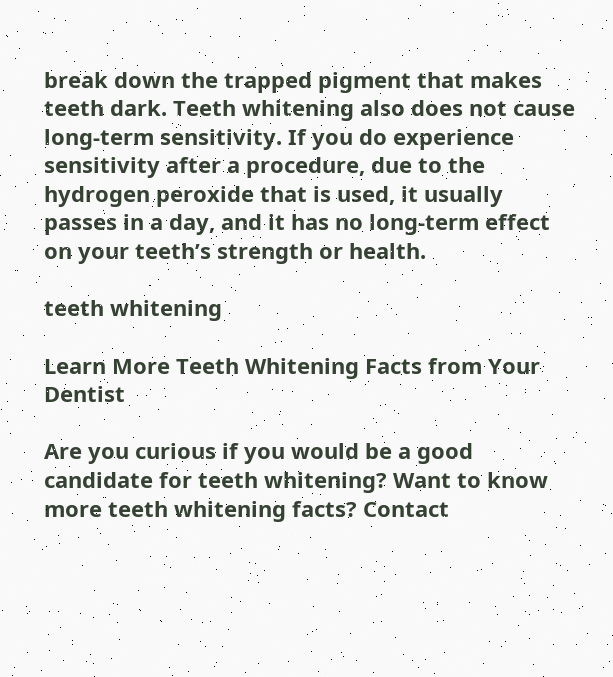break down the trapped pigment that makes teeth dark. Teeth whitening also does not cause long-term sensitivity. If you do experience sensitivity after a procedure, due to the hydrogen peroxide that is used, it usually passes in a day, and it has no long-term effect on your teeth’s strength or health.

teeth whitening

Learn More Teeth Whitening Facts from Your Dentist

Are you curious if you would be a good candidate for teeth whitening? Want to know more teeth whitening facts? Contact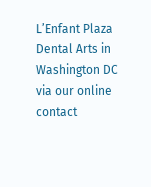L’Enfant Plaza Dental Arts in Washington DC via our online contact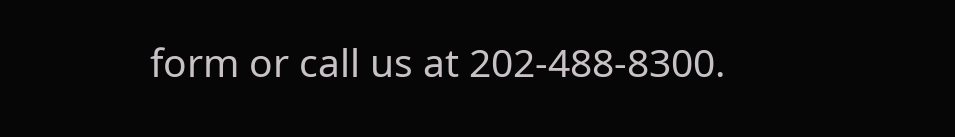form or call us at 202-488-8300.